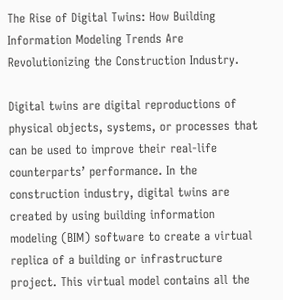The Rise of Digital Twins: How Building Information Modeling Trends Are Revolutionizing the Construction Industry.

Digital twins are digital reproductions of physical objects, systems, or processes that can be used to improve their real-life counterparts’ performance. In the construction industry, digital twins are created by using building information modeling (BIM) software to create a virtual replica of a building or infrastructure project. This virtual model contains all the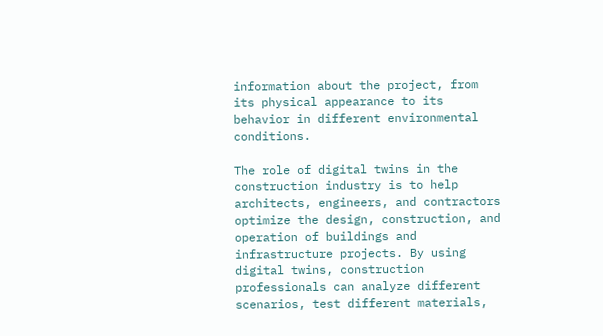information about the project, from its physical appearance to its behavior in different environmental conditions.

The role of digital twins in the construction industry is to help architects, engineers, and contractors optimize the design, construction, and operation of buildings and infrastructure projects. By using digital twins, construction professionals can analyze different scenarios, test different materials,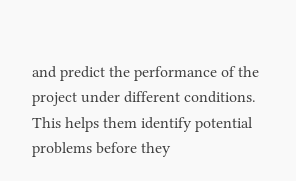and predict the performance of the project under different conditions. This helps them identify potential problems before they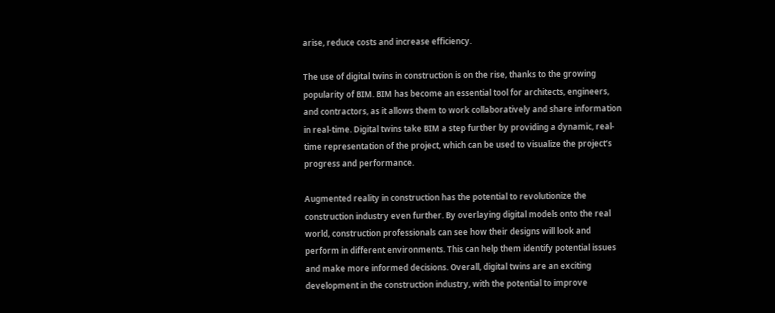arise, reduce costs and increase efficiency.

The use of digital twins in construction is on the rise, thanks to the growing popularity of BIM. BIM has become an essential tool for architects, engineers, and contractors, as it allows them to work collaboratively and share information in real-time. Digital twins take BIM a step further by providing a dynamic, real-time representation of the project, which can be used to visualize the project’s progress and performance.

Augmented reality in construction has the potential to revolutionize the construction industry even further. By overlaying digital models onto the real world, construction professionals can see how their designs will look and perform in different environments. This can help them identify potential issues and make more informed decisions. Overall, digital twins are an exciting development in the construction industry, with the potential to improve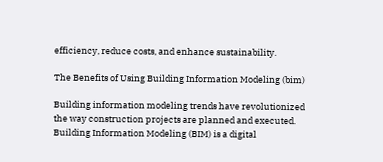efficiency, reduce costs, and enhance sustainability.

The Benefits of Using Building Information Modeling (bim)

Building information modeling trends have revolutionized the way construction projects are planned and executed. Building Information Modeling (BIM) is a digital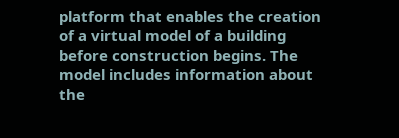platform that enables the creation of a virtual model of a building before construction begins. The model includes information about the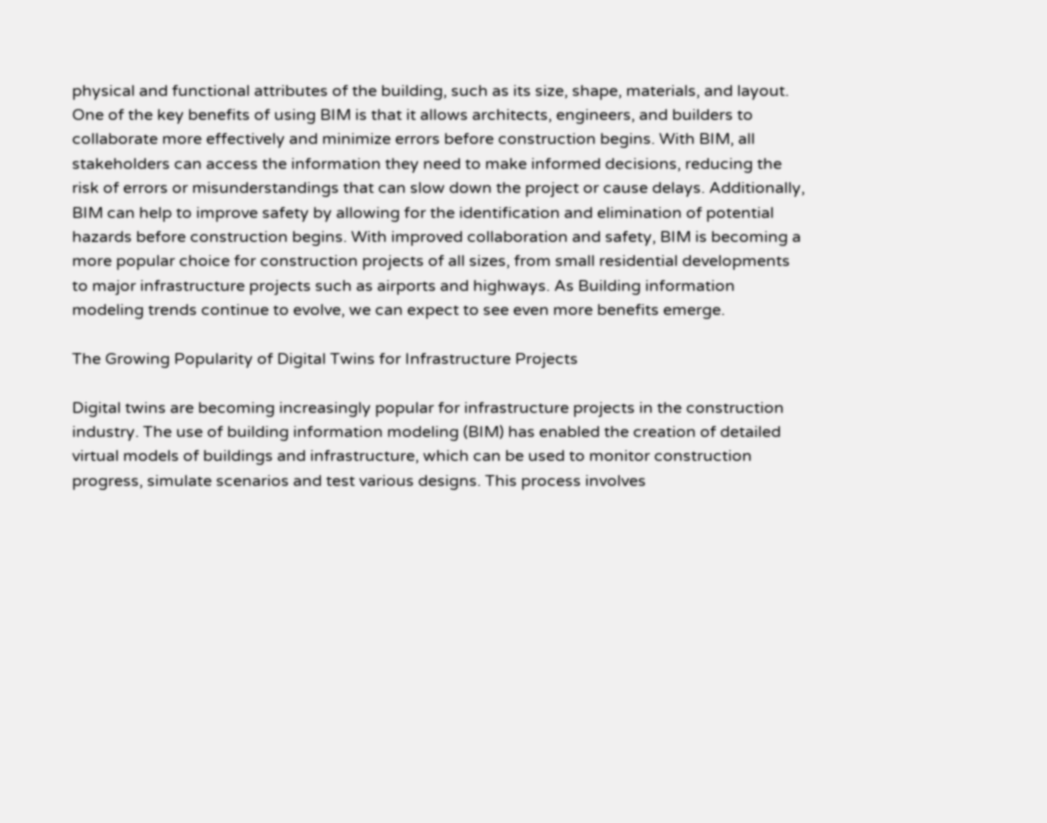physical and functional attributes of the building, such as its size, shape, materials, and layout. One of the key benefits of using BIM is that it allows architects, engineers, and builders to collaborate more effectively and minimize errors before construction begins. With BIM, all stakeholders can access the information they need to make informed decisions, reducing the risk of errors or misunderstandings that can slow down the project or cause delays. Additionally, BIM can help to improve safety by allowing for the identification and elimination of potential hazards before construction begins. With improved collaboration and safety, BIM is becoming a more popular choice for construction projects of all sizes, from small residential developments to major infrastructure projects such as airports and highways. As Building information modeling trends continue to evolve, we can expect to see even more benefits emerge.

The Growing Popularity of Digital Twins for Infrastructure Projects

Digital twins are becoming increasingly popular for infrastructure projects in the construction industry. The use of building information modeling (BIM) has enabled the creation of detailed virtual models of buildings and infrastructure, which can be used to monitor construction progress, simulate scenarios and test various designs. This process involves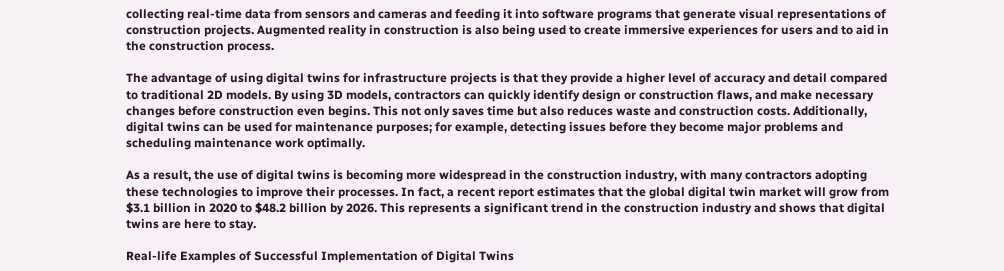collecting real-time data from sensors and cameras and feeding it into software programs that generate visual representations of construction projects. Augmented reality in construction is also being used to create immersive experiences for users and to aid in the construction process.

The advantage of using digital twins for infrastructure projects is that they provide a higher level of accuracy and detail compared to traditional 2D models. By using 3D models, contractors can quickly identify design or construction flaws, and make necessary changes before construction even begins. This not only saves time but also reduces waste and construction costs. Additionally, digital twins can be used for maintenance purposes; for example, detecting issues before they become major problems and scheduling maintenance work optimally.

As a result, the use of digital twins is becoming more widespread in the construction industry, with many contractors adopting these technologies to improve their processes. In fact, a recent report estimates that the global digital twin market will grow from $3.1 billion in 2020 to $48.2 billion by 2026. This represents a significant trend in the construction industry and shows that digital twins are here to stay.

Real-life Examples of Successful Implementation of Digital Twins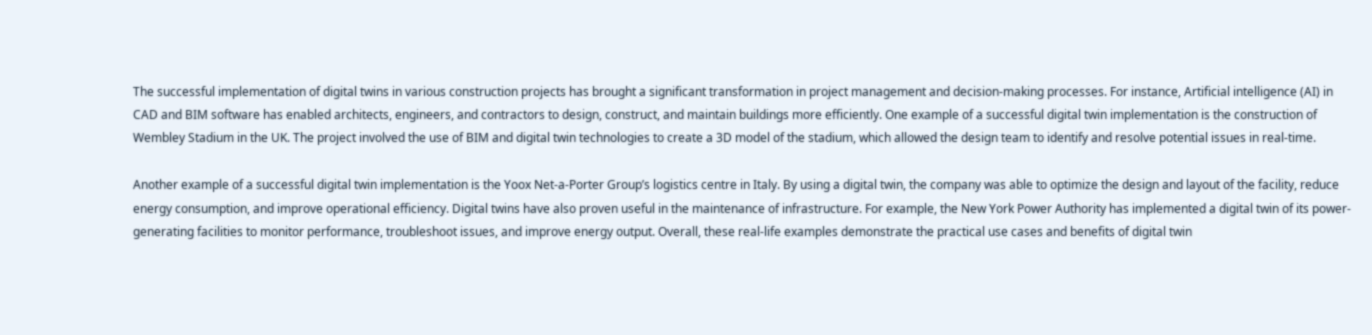The successful implementation of digital twins in various construction projects has brought a significant transformation in project management and decision-making processes. For instance, Artificial intelligence (AI) in CAD and BIM software has enabled architects, engineers, and contractors to design, construct, and maintain buildings more efficiently. One example of a successful digital twin implementation is the construction of Wembley Stadium in the UK. The project involved the use of BIM and digital twin technologies to create a 3D model of the stadium, which allowed the design team to identify and resolve potential issues in real-time.

Another example of a successful digital twin implementation is the Yoox Net-a-Porter Group’s logistics centre in Italy. By using a digital twin, the company was able to optimize the design and layout of the facility, reduce energy consumption, and improve operational efficiency. Digital twins have also proven useful in the maintenance of infrastructure. For example, the New York Power Authority has implemented a digital twin of its power-generating facilities to monitor performance, troubleshoot issues, and improve energy output. Overall, these real-life examples demonstrate the practical use cases and benefits of digital twin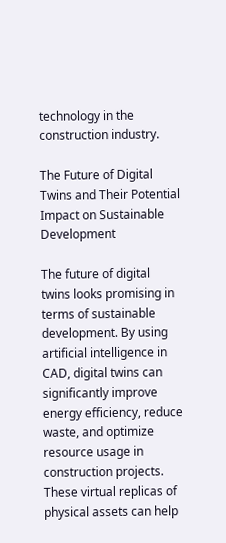technology in the construction industry.

The Future of Digital Twins and Their Potential Impact on Sustainable Development

The future of digital twins looks promising in terms of sustainable development. By using artificial intelligence in CAD, digital twins can significantly improve energy efficiency, reduce waste, and optimize resource usage in construction projects. These virtual replicas of physical assets can help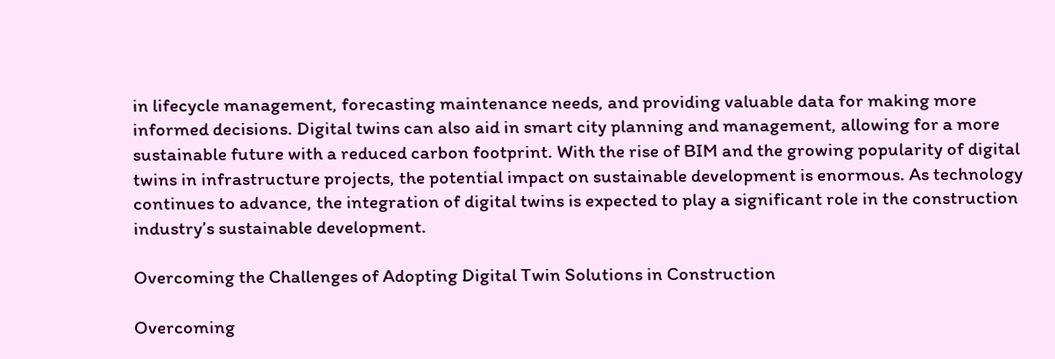in lifecycle management, forecasting maintenance needs, and providing valuable data for making more informed decisions. Digital twins can also aid in smart city planning and management, allowing for a more sustainable future with a reduced carbon footprint. With the rise of BIM and the growing popularity of digital twins in infrastructure projects, the potential impact on sustainable development is enormous. As technology continues to advance, the integration of digital twins is expected to play a significant role in the construction industry’s sustainable development.

Overcoming the Challenges of Adopting Digital Twin Solutions in Construction

Overcoming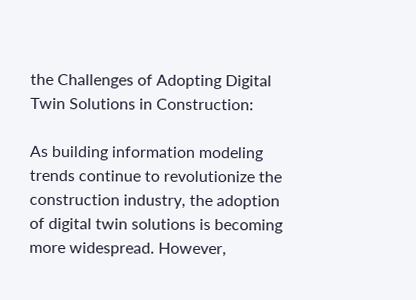the Challenges of Adopting Digital Twin Solutions in Construction:

As building information modeling trends continue to revolutionize the construction industry, the adoption of digital twin solutions is becoming more widespread. However,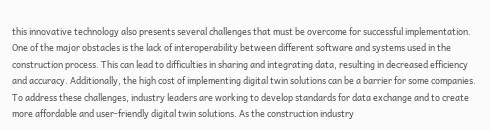this innovative technology also presents several challenges that must be overcome for successful implementation. One of the major obstacles is the lack of interoperability between different software and systems used in the construction process. This can lead to difficulties in sharing and integrating data, resulting in decreased efficiency and accuracy. Additionally, the high cost of implementing digital twin solutions can be a barrier for some companies. To address these challenges, industry leaders are working to develop standards for data exchange and to create more affordable and user-friendly digital twin solutions. As the construction industry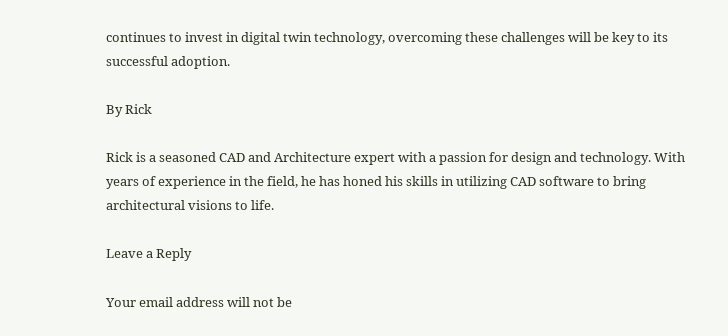continues to invest in digital twin technology, overcoming these challenges will be key to its successful adoption.

By Rick

Rick is a seasoned CAD and Architecture expert with a passion for design and technology. With years of experience in the field, he has honed his skills in utilizing CAD software to bring architectural visions to life.

Leave a Reply

Your email address will not be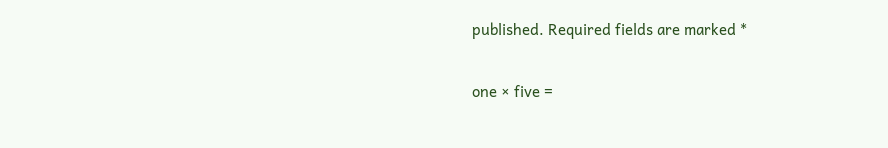published. Required fields are marked *

one × five =